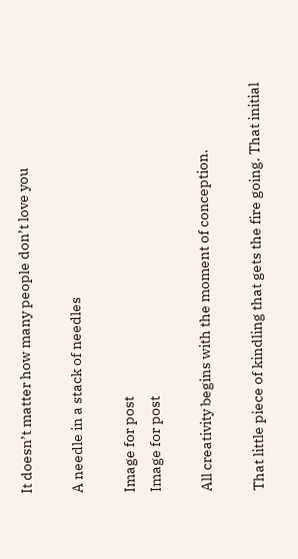It doesn’t matter how many people don’t love you

A needle in a stack of needles

Image for post
Image for post

All creativity begins with the moment of conception.

That little piece of kindling that gets the fire going. That initial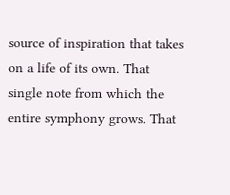source of inspiration that takes on a life of its own. That single note from which the entire symphony grows. That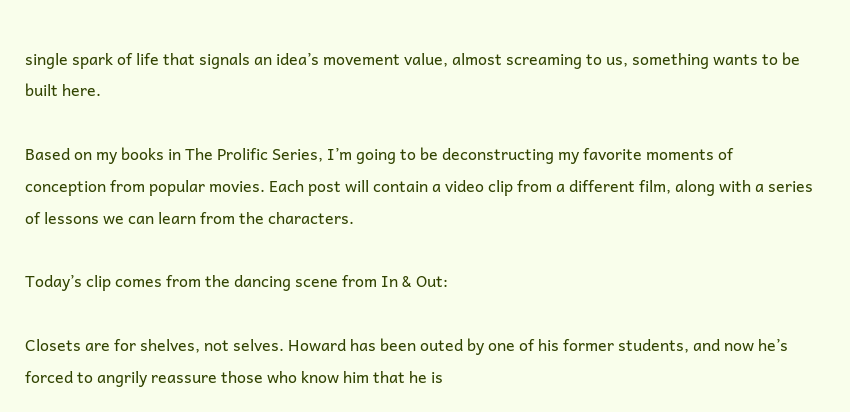single spark of life that signals an idea’s movement value, almost screaming to us, something wants to be built here.

Based on my books in The Prolific Series, I’m going to be deconstructing my favorite moments of conception from popular movies. Each post will contain a video clip from a different film, along with a series of lessons we can learn from the characters.

Today’s clip comes from the dancing scene from In & Out:

Closets are for shelves, not selves. Howard has been outed by one of his former students, and now he’s forced to angrily reassure those who know him that he is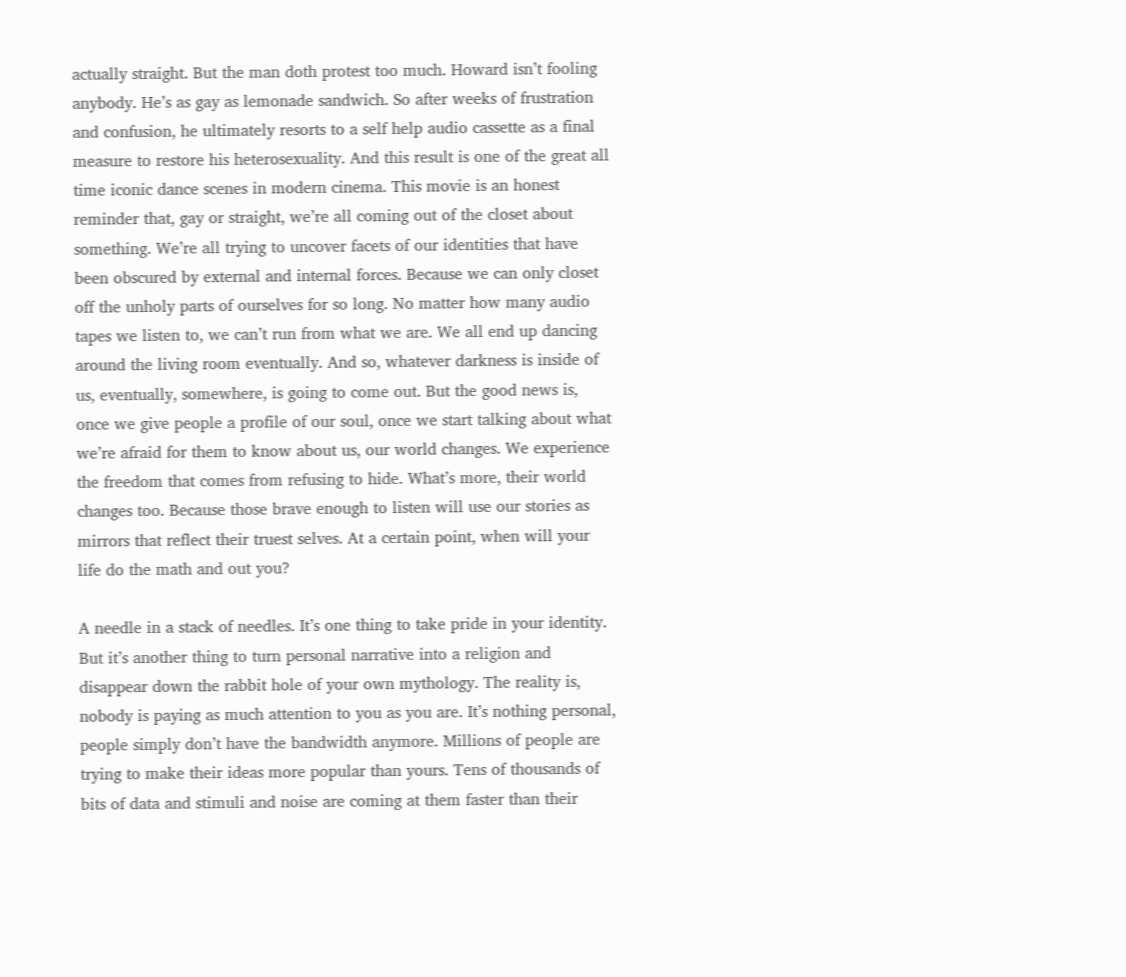actually straight. But the man doth protest too much. Howard isn’t fooling anybody. He’s as gay as lemonade sandwich. So after weeks of frustration and confusion, he ultimately resorts to a self help audio cassette as a final measure to restore his heterosexuality. And this result is one of the great all time iconic dance scenes in modern cinema. This movie is an honest reminder that, gay or straight, we’re all coming out of the closet about something. We’re all trying to uncover facets of our identities that have been obscured by external and internal forces. Because we can only closet off the unholy parts of ourselves for so long. No matter how many audio tapes we listen to, we can’t run from what we are. We all end up dancing around the living room eventually. And so, whatever darkness is inside of us, eventually, somewhere, is going to come out. But the good news is, once we give people a profile of our soul, once we start talking about what we’re afraid for them to know about us, our world changes. We experience the freedom that comes from refusing to hide. What’s more, their world changes too. Because those brave enough to listen will use our stories as mirrors that reflect their truest selves. At a certain point, when will your life do the math and out you?

A needle in a stack of needles. It’s one thing to take pride in your identity. But it’s another thing to turn personal narrative into a religion and disappear down the rabbit hole of your own mythology. The reality is, nobody is paying as much attention to you as you are. It’s nothing personal, people simply don’t have the bandwidth anymore. Millions of people are trying to make their ideas more popular than yours. Tens of thousands of bits of data and stimuli and noise are coming at them faster than their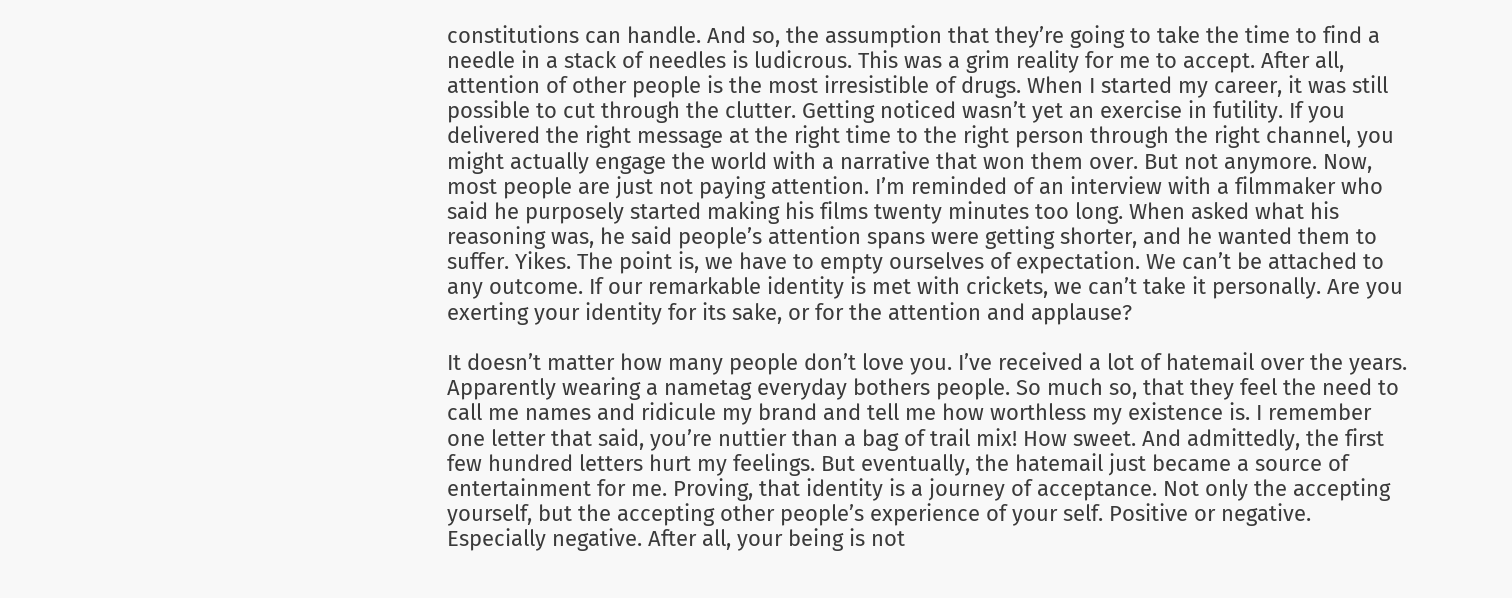constitutions can handle. And so, the assumption that they’re going to take the time to find a needle in a stack of needles is ludicrous. This was a grim reality for me to accept. After all, attention of other people is the most irresistible of drugs. When I started my career, it was still possible to cut through the clutter. Getting noticed wasn’t yet an exercise in futility. If you delivered the right message at the right time to the right person through the right channel, you might actually engage the world with a narrative that won them over. But not anymore. Now, most people are just not paying attention. I’m reminded of an interview with a filmmaker who said he purposely started making his films twenty minutes too long. When asked what his reasoning was, he said people’s attention spans were getting shorter, and he wanted them to suffer. Yikes. The point is, we have to empty ourselves of expectation. We can’t be attached to any outcome. If our remarkable identity is met with crickets, we can’t take it personally. Are you exerting your identity for its sake, or for the attention and applause?

It doesn’t matter how many people don’t love you. I’ve received a lot of hatemail over the years. Apparently wearing a nametag everyday bothers people. So much so, that they feel the need to call me names and ridicule my brand and tell me how worthless my existence is. I remember one letter that said, you’re nuttier than a bag of trail mix! How sweet. And admittedly, the first few hundred letters hurt my feelings. But eventually, the hatemail just became a source of entertainment for me. Proving, that identity is a journey of acceptance. Not only the accepting yourself, but the accepting other people’s experience of your self. Positive or negative. Especially negative. After all, your being is not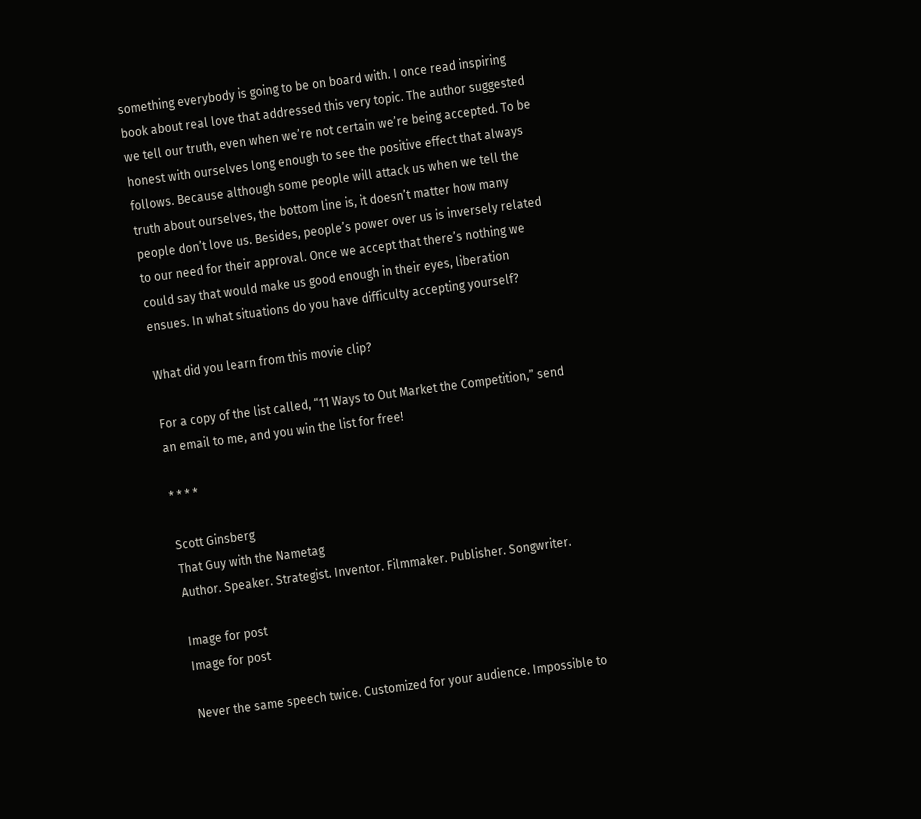something everybody is going to be on board with. I once read inspiring book about real love that addressed this very topic. The author suggested we tell our truth, even when we’re not certain we’re being accepted. To be honest with ourselves long enough to see the positive effect that always follows. Because although some people will attack us when we tell the truth about ourselves, the bottom line is, it doesn’t matter how many people don’t love us. Besides, people’s power over us is inversely related to our need for their approval. Once we accept that there’s nothing we could say that would make us good enough in their eyes, liberation ensues. In what situations do you have difficulty accepting yourself?

What did you learn from this movie clip?

For a copy of the list called, “11 Ways to Out Market the Competition,” send an email to me, and you win the list for free!

* * * *

Scott Ginsberg
That Guy with the Nametag
Author. Speaker. Strategist. Inventor. Filmmaker. Publisher. Songwriter.

Image for post
Image for post

Never the same speech twice. Customized for your audience. Impossible to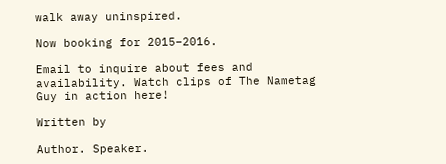walk away uninspired.

Now booking for 2015–2016.

Email to inquire about fees and availability. Watch clips of The Nametag Guy in action here!

Written by

Author. Speaker.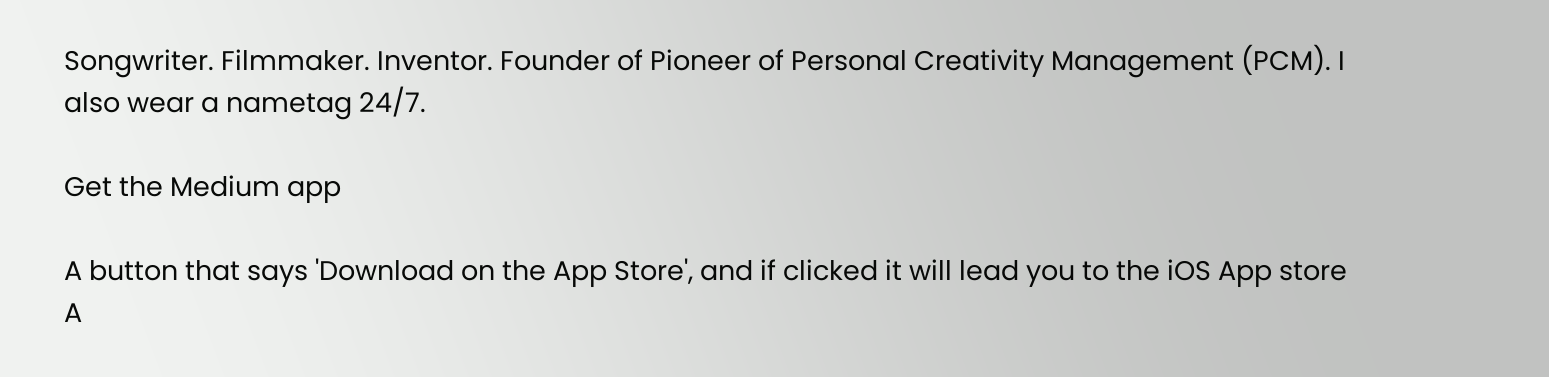Songwriter. Filmmaker. Inventor. Founder of Pioneer of Personal Creativity Management (PCM). I also wear a nametag 24/7.

Get the Medium app

A button that says 'Download on the App Store', and if clicked it will lead you to the iOS App store
A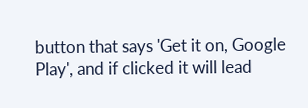button that says 'Get it on, Google Play', and if clicked it will lead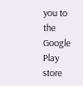you to the Google Play store